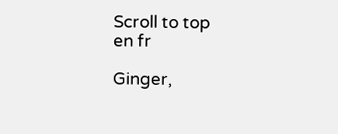Scroll to top
en fr

Ginger,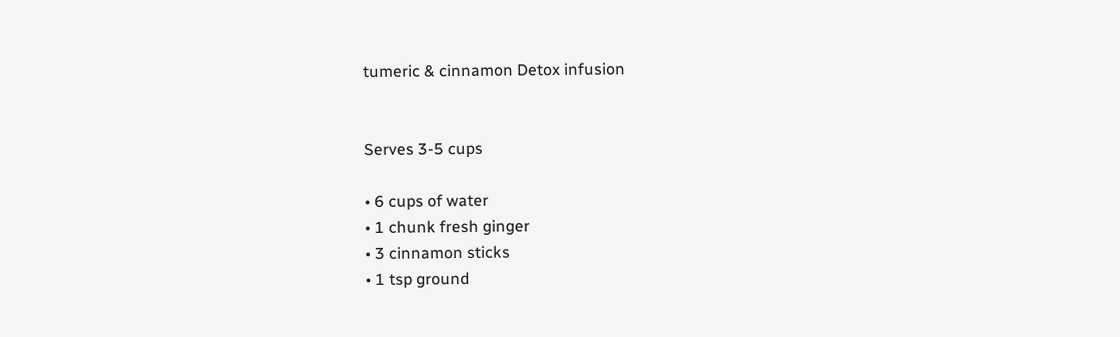tumeric & cinnamon Detox infusion


Serves 3-5 cups

• 6 cups of water
• 1 chunk fresh ginger
• 3 cinnamon sticks
• 1 tsp ground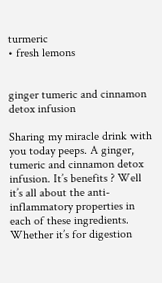turmeric
• fresh lemons


ginger tumeric and cinnamon detox infusion

Sharing my miracle drink with you today peeps. A ginger, tumeric and cinnamon detox infusion. It’s benefits ? Well it’s all about the anti-inflammatory properties in each of these ingredients. Whether it’s for digestion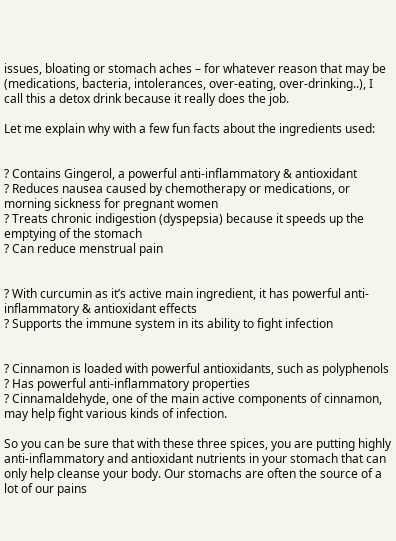issues, bloating or stomach aches – for whatever reason that may be (medications, bacteria, intolerances, over-eating, over-drinking..), I call this a detox drink because it really does the job.

Let me explain why with a few fun facts about the ingredients used:


? Contains Gingerol, a powerful anti-inflammatory & antioxidant
? Reduces nausea caused by chemotherapy or medications, or morning sickness for pregnant women
? Treats chronic indigestion (dyspepsia) because it speeds up the emptying of the stomach
? Can reduce menstrual pain


? With curcumin as it’s active main ingredient, it has powerful anti-inflammatory & antioxidant effects
? Supports the immune system in its ability to fight infection


? Cinnamon is loaded with powerful antioxidants, such as polyphenols
? Has powerful anti-inflammatory properties
? Cinnamaldehyde, one of the main active components of cinnamon, may help fight various kinds of infection.

So you can be sure that with these three spices, you are putting highly anti-inflammatory and antioxidant nutrients in your stomach that can only help cleanse your body. Our stomachs are often the source of a lot of our pains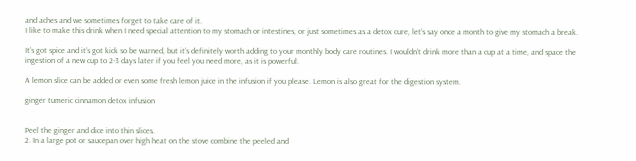and aches and we sometimes forget to take care of it.
I like to make this drink when I need special attention to my stomach or intestines, or just sometimes as a detox cure, let’s say once a month to give my stomach a break.

It’s got spice and it’s got kick so be warned, but it’s definitely worth adding to your monthly body care routines. I wouldn’t drink more than a cup at a time, and space the ingestion of a new cup to 2-3 days later if you feel you need more, as it is powerful.

A lemon slice can be added or even some fresh lemon juice in the infusion if you please. Lemon is also great for the digestion system.

ginger tumeric cinnamon detox infusion


Peel the ginger and dice into thin slices.
2. In a large pot or saucepan over high heat on the stove combine the peeled and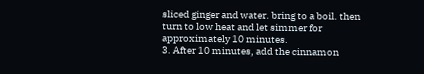sliced ginger and water. bring to a boil. then turn to low heat and let simmer for approximately 10 minutes.
3. After 10 minutes, add the cinnamon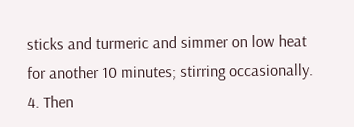sticks and turmeric and simmer on low heat for another 10 minutes; stirring occasionally.
4. Then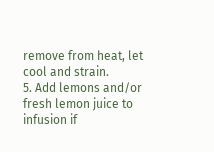remove from heat, let cool and strain.
5. Add lemons and/or fresh lemon juice to infusion if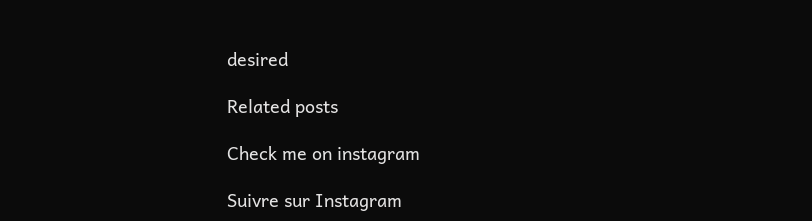desired

Related posts

Check me on instagram

Suivre sur Instagram